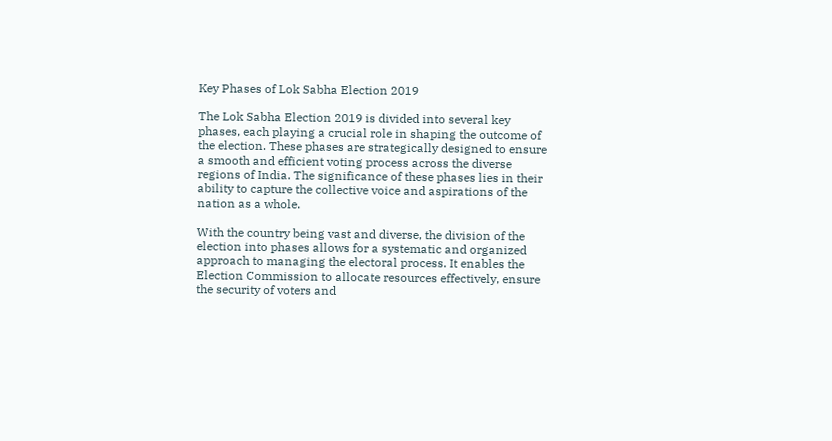Key Phases of Lok Sabha Election 2019

The Lok Sabha Election 2019 is divided into several key phases, each playing a crucial role in shaping the outcome of the election. These phases are strategically designed to ensure a smooth and efficient voting process across the diverse regions of India. The significance of these phases lies in their ability to capture the collective voice and aspirations of the nation as a whole.

With the country being vast and diverse, the division of the election into phases allows for a systematic and organized approach to managing the electoral process. It enables the Election Commission to allocate resources effectively, ensure the security of voters and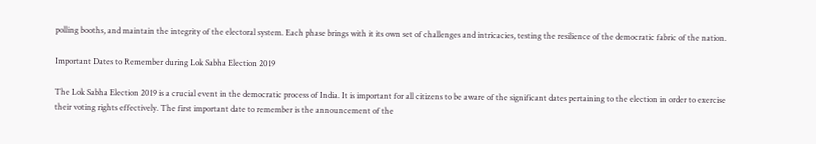polling booths, and maintain the integrity of the electoral system. Each phase brings with it its own set of challenges and intricacies, testing the resilience of the democratic fabric of the nation.

Important Dates to Remember during Lok Sabha Election 2019

The Lok Sabha Election 2019 is a crucial event in the democratic process of India. It is important for all citizens to be aware of the significant dates pertaining to the election in order to exercise their voting rights effectively. The first important date to remember is the announcement of the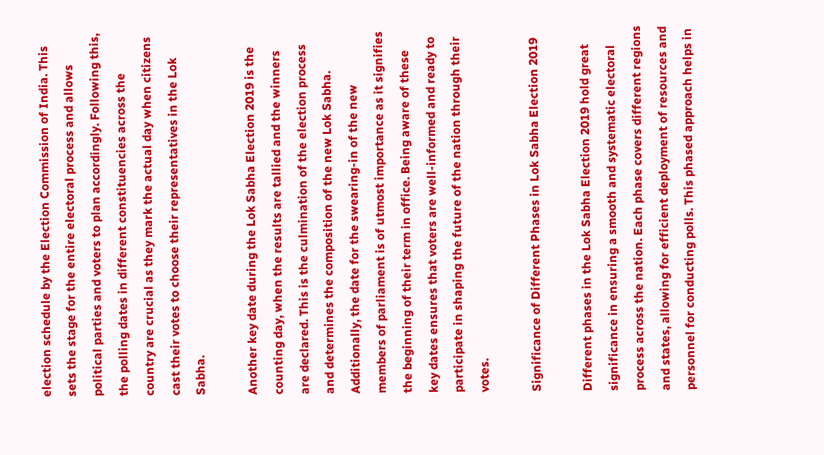election schedule by the Election Commission of India. This sets the stage for the entire electoral process and allows political parties and voters to plan accordingly. Following this, the polling dates in different constituencies across the country are crucial as they mark the actual day when citizens cast their votes to choose their representatives in the Lok Sabha.

Another key date during the Lok Sabha Election 2019 is the counting day, when the results are tallied and the winners are declared. This is the culmination of the election process and determines the composition of the new Lok Sabha. Additionally, the date for the swearing-in of the new members of parliament is of utmost importance as it signifies the beginning of their term in office. Being aware of these key dates ensures that voters are well-informed and ready to participate in shaping the future of the nation through their votes.

Significance of Different Phases in Lok Sabha Election 2019

Different phases in the Lok Sabha Election 2019 hold great significance in ensuring a smooth and systematic electoral process across the nation. Each phase covers different regions and states, allowing for efficient deployment of resources and personnel for conducting polls. This phased approach helps in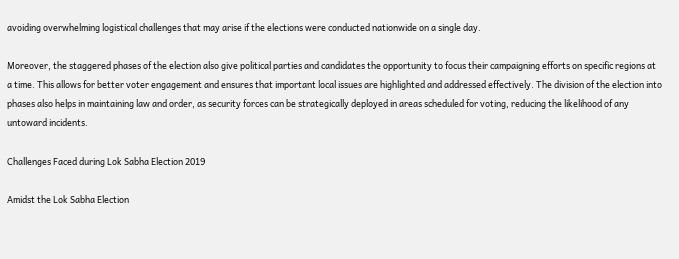avoiding overwhelming logistical challenges that may arise if the elections were conducted nationwide on a single day.

Moreover, the staggered phases of the election also give political parties and candidates the opportunity to focus their campaigning efforts on specific regions at a time. This allows for better voter engagement and ensures that important local issues are highlighted and addressed effectively. The division of the election into phases also helps in maintaining law and order, as security forces can be strategically deployed in areas scheduled for voting, reducing the likelihood of any untoward incidents.

Challenges Faced during Lok Sabha Election 2019

Amidst the Lok Sabha Election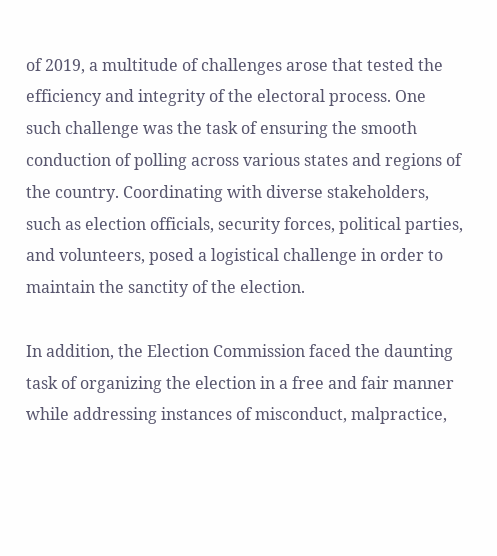of 2019, a multitude of challenges arose that tested the efficiency and integrity of the electoral process. One such challenge was the task of ensuring the smooth conduction of polling across various states and regions of the country. Coordinating with diverse stakeholders, such as election officials, security forces, political parties, and volunteers, posed a logistical challenge in order to maintain the sanctity of the election.

In addition, the Election Commission faced the daunting task of organizing the election in a free and fair manner while addressing instances of misconduct, malpractice,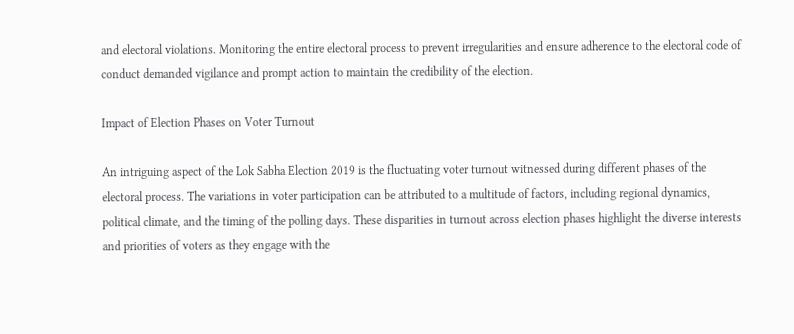and electoral violations. Monitoring the entire electoral process to prevent irregularities and ensure adherence to the electoral code of conduct demanded vigilance and prompt action to maintain the credibility of the election.

Impact of Election Phases on Voter Turnout

An intriguing aspect of the Lok Sabha Election 2019 is the fluctuating voter turnout witnessed during different phases of the electoral process. The variations in voter participation can be attributed to a multitude of factors, including regional dynamics, political climate, and the timing of the polling days. These disparities in turnout across election phases highlight the diverse interests and priorities of voters as they engage with the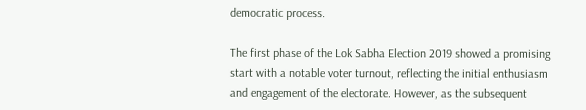democratic process.

The first phase of the Lok Sabha Election 2019 showed a promising start with a notable voter turnout, reflecting the initial enthusiasm and engagement of the electorate. However, as the subsequent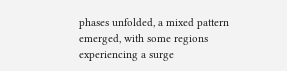phases unfolded, a mixed pattern emerged, with some regions experiencing a surge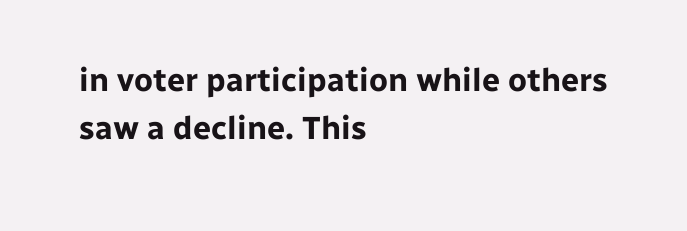in voter participation while others saw a decline. This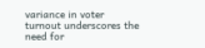variance in voter turnout underscores the need for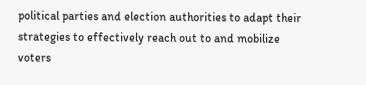political parties and election authorities to adapt their strategies to effectively reach out to and mobilize voters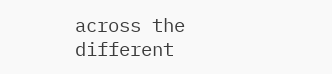across the different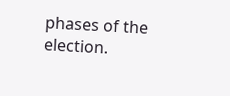phases of the election.